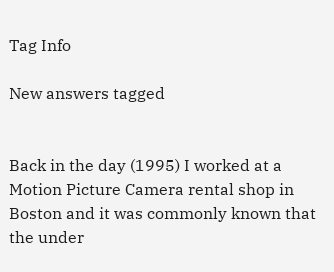Tag Info

New answers tagged


Back in the day (1995) I worked at a Motion Picture Camera rental shop in Boston and it was commonly known that the under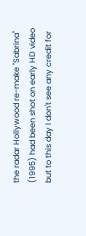the radar Hollywood re-make "Sabrina" (1995) had been shot on early HD video but to this day I don't see any credit for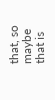that, so maybe that is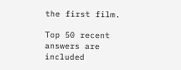the first film.

Top 50 recent answers are included